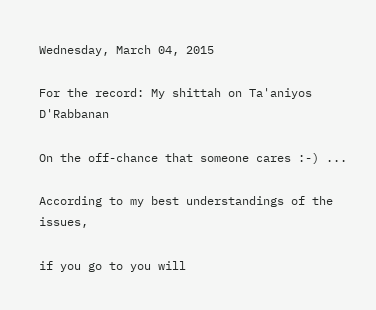Wednesday, March 04, 2015

For the record: My shittah on Ta'aniyos D'Rabbanan

On the off-chance that someone cares :-) ...

According to my best understandings of the issues,

if you go to you will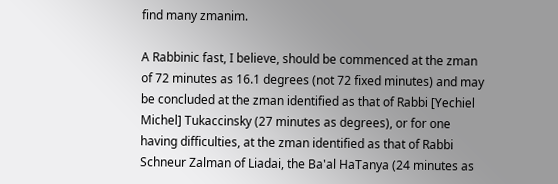find many zmanim.

A Rabbinic fast, I believe, should be commenced at the zman of 72 minutes as 16.1 degrees (not 72 fixed minutes) and may be concluded at the zman identified as that of Rabbi [Yechiel Michel] Tukaccinsky (27 minutes as degrees), or for one having difficulties, at the zman identified as that of Rabbi Schneur Zalman of Liadai, the Ba'al HaTanya (24 minutes as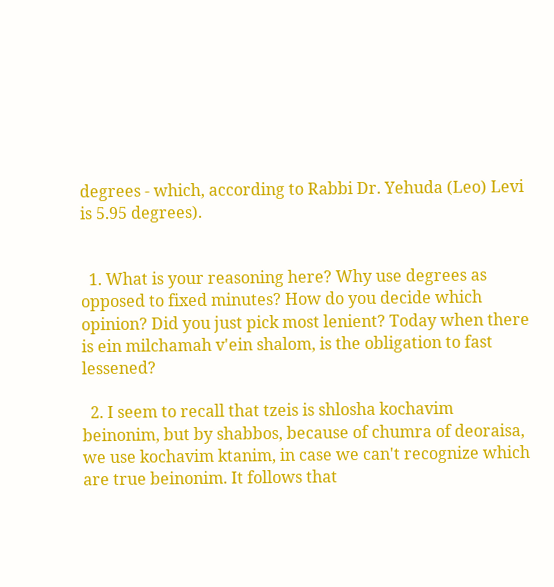degrees - which, according to Rabbi Dr. Yehuda (Leo) Levi is 5.95 degrees).


  1. What is your reasoning here? Why use degrees as opposed to fixed minutes? How do you decide which opinion? Did you just pick most lenient? Today when there is ein milchamah v'ein shalom, is the obligation to fast lessened?

  2. I seem to recall that tzeis is shlosha kochavim beinonim, but by shabbos, because of chumra of deoraisa, we use kochavim ktanim, in case we can't recognize which are true beinonim. It follows that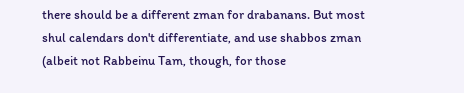there should be a different zman for drabanans. But most shul calendars don't differentiate, and use shabbos zman (albeit not Rabbeinu Tam, though, for those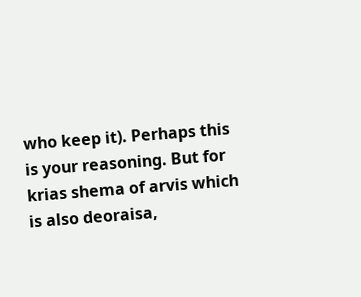who keep it). Perhaps this is your reasoning. But for krias shema of arvis which is also deoraisa,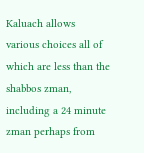Kaluach allows various choices all of which are less than the shabbos zman, including a 24 minute zman perhaps from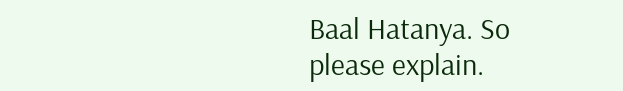Baal Hatanya. So please explain.